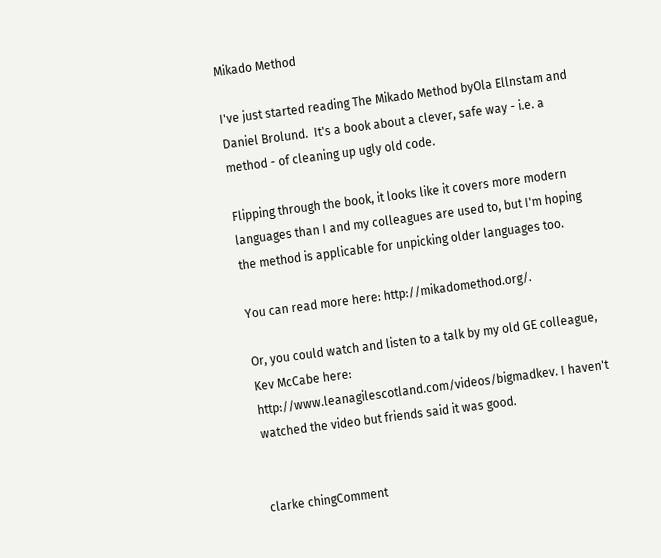Mikado Method

I've just started reading The Mikado Method byOla Ellnstam and Daniel Brolund.  It's a book about a clever, safe way - i.e. a method - of cleaning up ugly old code.

Flipping through the book, it looks like it covers more modern languages than I and my colleagues are used to, but I'm hoping the method is applicable for unpicking older languages too.

You can read more here: http://mikadomethod.org/.

Or, you could watch and listen to a talk by my old GE colleague, Kev McCabe here: http://www.leanagilescotland.com/videos/bigmadkev. I haven't watched the video but friends said it was good.


clarke chingComment